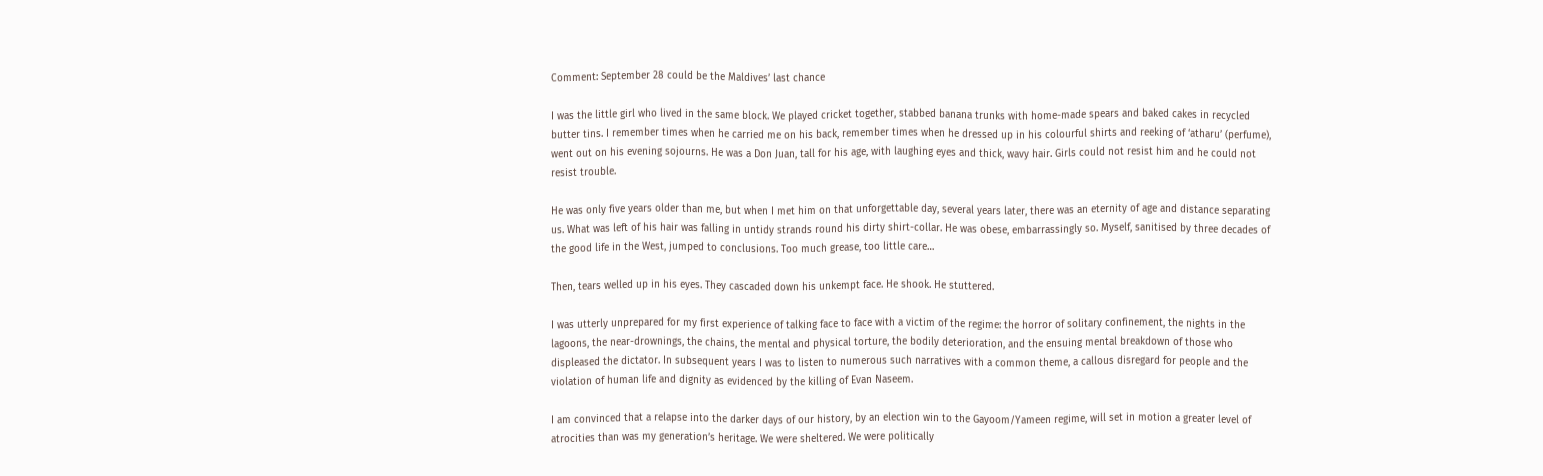Comment: September 28 could be the Maldives’ last chance

I was the little girl who lived in the same block. We played cricket together, stabbed banana trunks with home-made spears and baked cakes in recycled butter tins. I remember times when he carried me on his back, remember times when he dressed up in his colourful shirts and reeking of ‘atharu’ (perfume), went out on his evening sojourns. He was a Don Juan, tall for his age, with laughing eyes and thick, wavy hair. Girls could not resist him and he could not resist trouble.

He was only five years older than me, but when I met him on that unforgettable day, several years later, there was an eternity of age and distance separating us. What was left of his hair was falling in untidy strands round his dirty shirt-collar. He was obese, embarrassingly so. Myself, sanitised by three decades of the good life in the West, jumped to conclusions. Too much grease, too little care…

Then, tears welled up in his eyes. They cascaded down his unkempt face. He shook. He stuttered.

I was utterly unprepared for my first experience of talking face to face with a victim of the regime: the horror of solitary confinement, the nights in the lagoons, the near-drownings, the chains, the mental and physical torture, the bodily deterioration, and the ensuing mental breakdown of those who displeased the dictator. In subsequent years I was to listen to numerous such narratives with a common theme, a callous disregard for people and the violation of human life and dignity as evidenced by the killing of Evan Naseem.

I am convinced that a relapse into the darker days of our history, by an election win to the Gayoom/Yameen regime, will set in motion a greater level of atrocities than was my generation’s heritage. We were sheltered. We were politically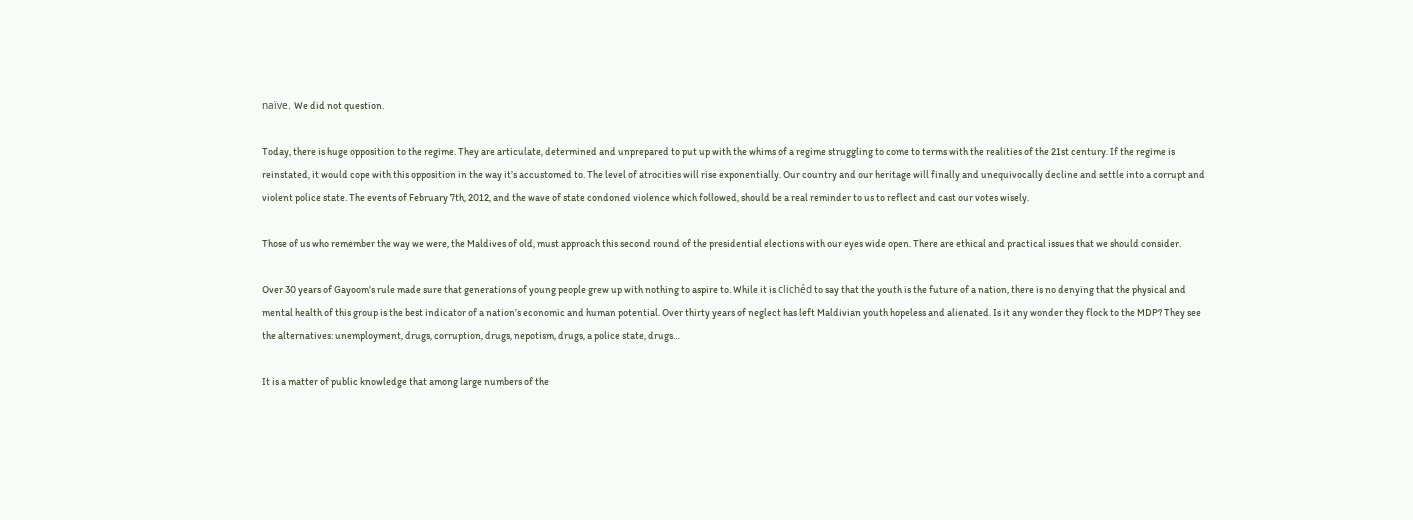naïve. We did not question.

Today, there is huge opposition to the regime. They are articulate, determined and unprepared to put up with the whims of a regime struggling to come to terms with the realities of the 21st century. If the regime is reinstated, it would cope with this opposition in the way it’s accustomed to. The level of atrocities will rise exponentially. Our country and our heritage will finally and unequivocally decline and settle into a corrupt and violent police state. The events of February 7th, 2012, and the wave of state condoned violence which followed, should be a real reminder to us to reflect and cast our votes wisely.

Those of us who remember the way we were, the Maldives of old, must approach this second round of the presidential elections with our eyes wide open. There are ethical and practical issues that we should consider.

Over 30 years of Gayoom’s rule made sure that generations of young people grew up with nothing to aspire to. While it is clichéd to say that the youth is the future of a nation, there is no denying that the physical and mental health of this group is the best indicator of a nation’s economic and human potential. Over thirty years of neglect has left Maldivian youth hopeless and alienated. Is it any wonder they flock to the MDP? They see the alternatives: unemployment, drugs, corruption, drugs, nepotism, drugs, a police state, drugs…

It is a matter of public knowledge that among large numbers of the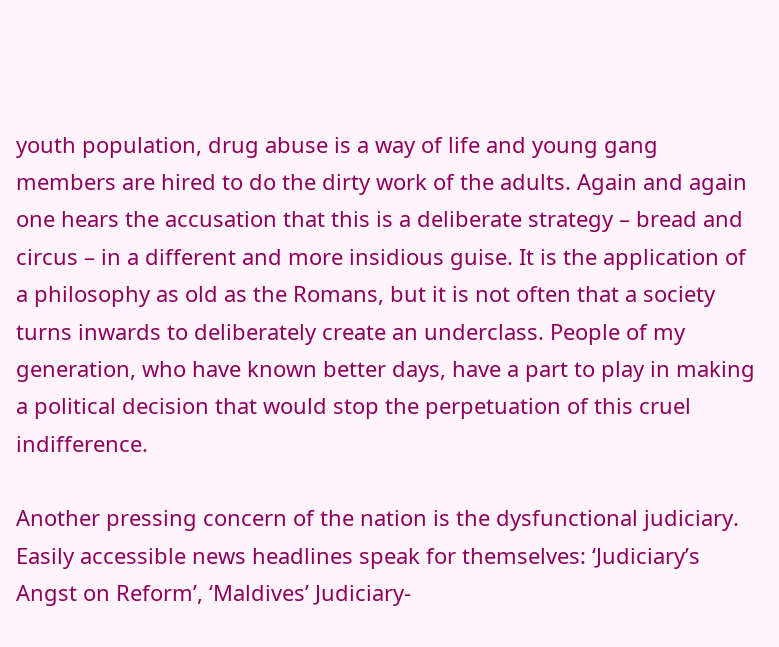youth population, drug abuse is a way of life and young gang members are hired to do the dirty work of the adults. Again and again one hears the accusation that this is a deliberate strategy – bread and circus – in a different and more insidious guise. It is the application of a philosophy as old as the Romans, but it is not often that a society turns inwards to deliberately create an underclass. People of my generation, who have known better days, have a part to play in making a political decision that would stop the perpetuation of this cruel indifference.

Another pressing concern of the nation is the dysfunctional judiciary. Easily accessible news headlines speak for themselves: ‘Judiciary’s Angst on Reform’, ‘Maldives’ Judiciary-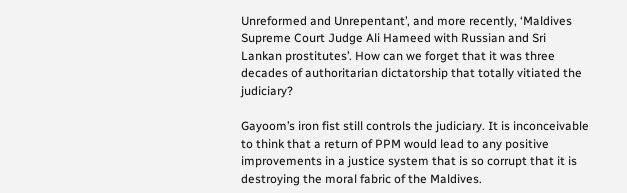Unreformed and Unrepentant’, and more recently, ‘Maldives Supreme Court Judge Ali Hameed with Russian and Sri Lankan prostitutes’. How can we forget that it was three decades of authoritarian dictatorship that totally vitiated the judiciary?

Gayoom’s iron fist still controls the judiciary. It is inconceivable to think that a return of PPM would lead to any positive improvements in a justice system that is so corrupt that it is destroying the moral fabric of the Maldives.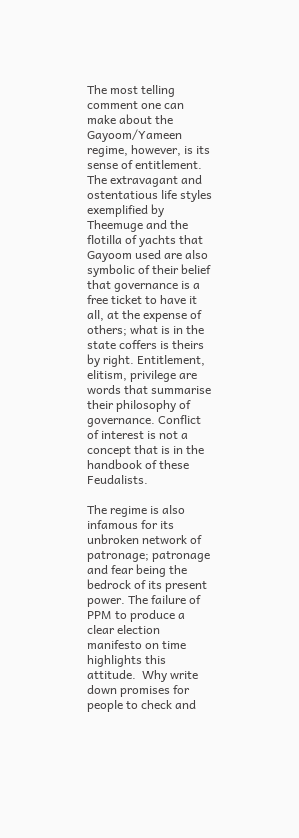The most telling comment one can make about the Gayoom/Yameen regime, however, is its sense of entitlement. The extravagant and ostentatious life styles exemplified by Theemuge and the flotilla of yachts that Gayoom used are also symbolic of their belief that governance is a free ticket to have it all, at the expense of others; what is in the state coffers is theirs by right. Entitlement, elitism, privilege are words that summarise their philosophy of governance. Conflict of interest is not a concept that is in the handbook of these Feudalists.

The regime is also infamous for its unbroken network of patronage; patronage and fear being the bedrock of its present power. The failure of PPM to produce a clear election manifesto on time highlights this attitude.  Why write down promises for people to check and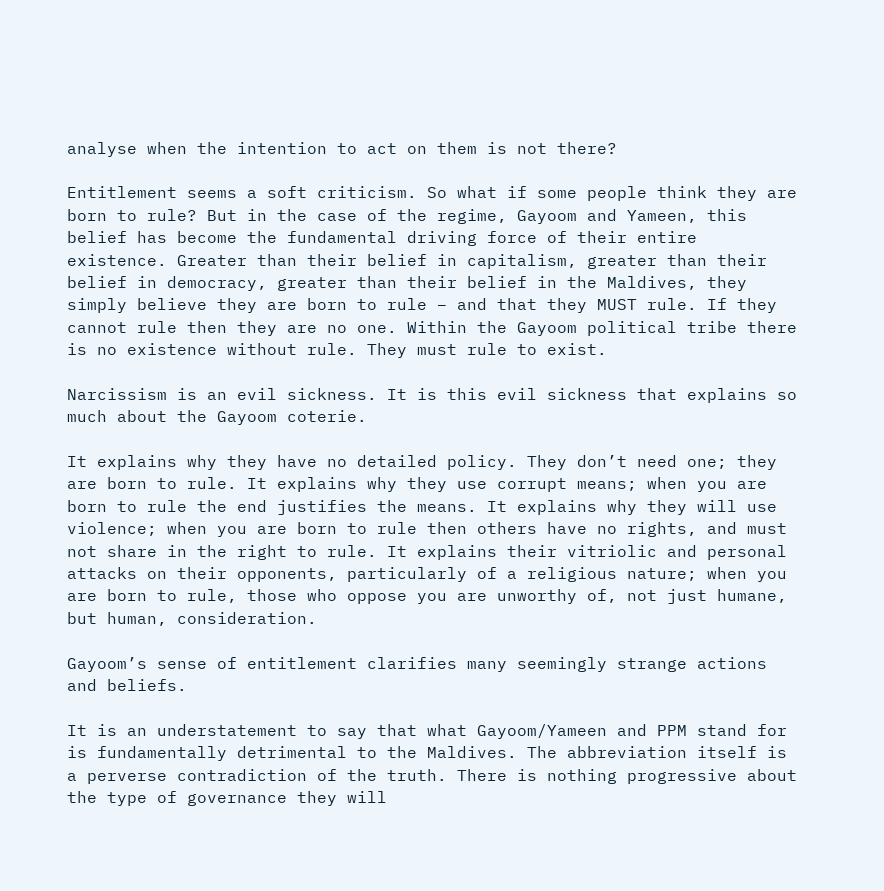analyse when the intention to act on them is not there?

Entitlement seems a soft criticism. So what if some people think they are born to rule? But in the case of the regime, Gayoom and Yameen, this belief has become the fundamental driving force of their entire existence. Greater than their belief in capitalism, greater than their belief in democracy, greater than their belief in the Maldives, they simply believe they are born to rule – and that they MUST rule. If they cannot rule then they are no one. Within the Gayoom political tribe there is no existence without rule. They must rule to exist.

Narcissism is an evil sickness. It is this evil sickness that explains so much about the Gayoom coterie.

It explains why they have no detailed policy. They don’t need one; they are born to rule. It explains why they use corrupt means; when you are born to rule the end justifies the means. It explains why they will use violence; when you are born to rule then others have no rights, and must not share in the right to rule. It explains their vitriolic and personal attacks on their opponents, particularly of a religious nature; when you are born to rule, those who oppose you are unworthy of, not just humane, but human, consideration.

Gayoom’s sense of entitlement clarifies many seemingly strange actions and beliefs.

It is an understatement to say that what Gayoom/Yameen and PPM stand for is fundamentally detrimental to the Maldives. The abbreviation itself is a perverse contradiction of the truth. There is nothing progressive about the type of governance they will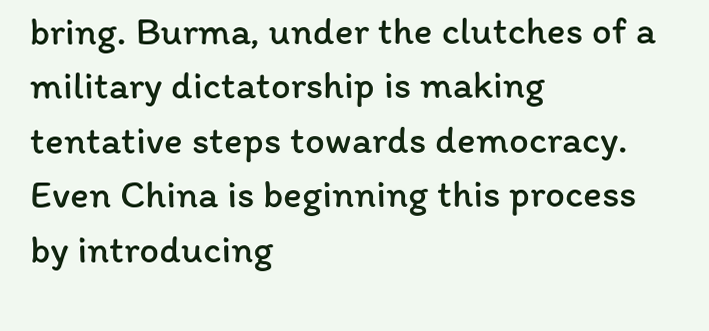bring. Burma, under the clutches of a military dictatorship is making tentative steps towards democracy. Even China is beginning this process by introducing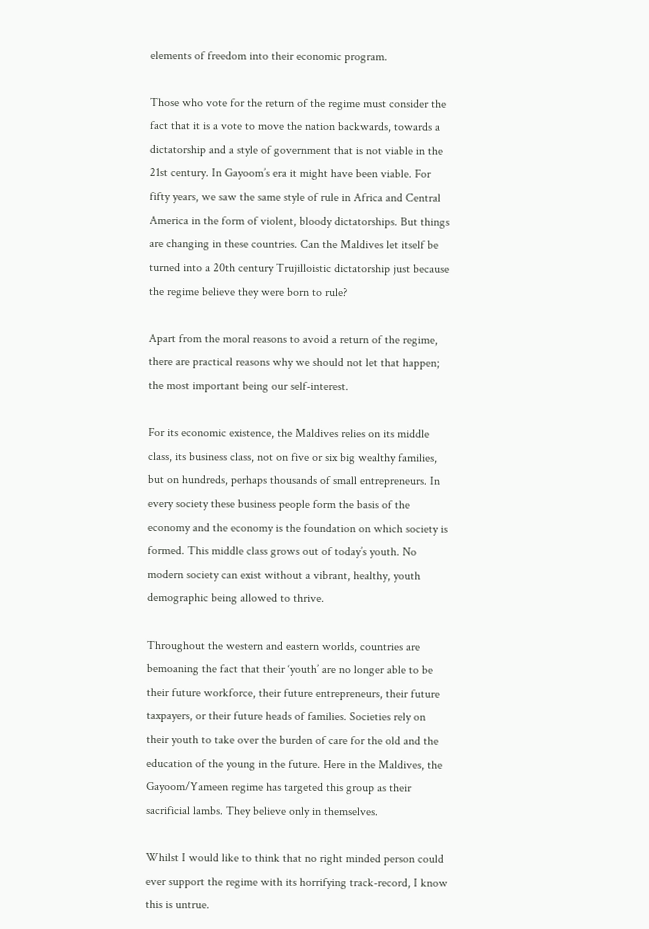elements of freedom into their economic program.

Those who vote for the return of the regime must consider the fact that it is a vote to move the nation backwards, towards a dictatorship and a style of government that is not viable in the 21st century. In Gayoom’s era it might have been viable. For fifty years, we saw the same style of rule in Africa and Central America in the form of violent, bloody dictatorships. But things are changing in these countries. Can the Maldives let itself be turned into a 20th century Trujilloistic dictatorship just because the regime believe they were born to rule?

Apart from the moral reasons to avoid a return of the regime, there are practical reasons why we should not let that happen; the most important being our self-interest.

For its economic existence, the Maldives relies on its middle class, its business class, not on five or six big wealthy families, but on hundreds, perhaps thousands of small entrepreneurs. In every society these business people form the basis of the economy and the economy is the foundation on which society is formed. This middle class grows out of today’s youth. No modern society can exist without a vibrant, healthy, youth demographic being allowed to thrive.

Throughout the western and eastern worlds, countries are bemoaning the fact that their ‘youth’ are no longer able to be their future workforce, their future entrepreneurs, their future taxpayers, or their future heads of families. Societies rely on their youth to take over the burden of care for the old and the education of the young in the future. Here in the Maldives, the Gayoom/Yameen regime has targeted this group as their sacrificial lambs. They believe only in themselves.

Whilst I would like to think that no right minded person could ever support the regime with its horrifying track-record, I know this is untrue.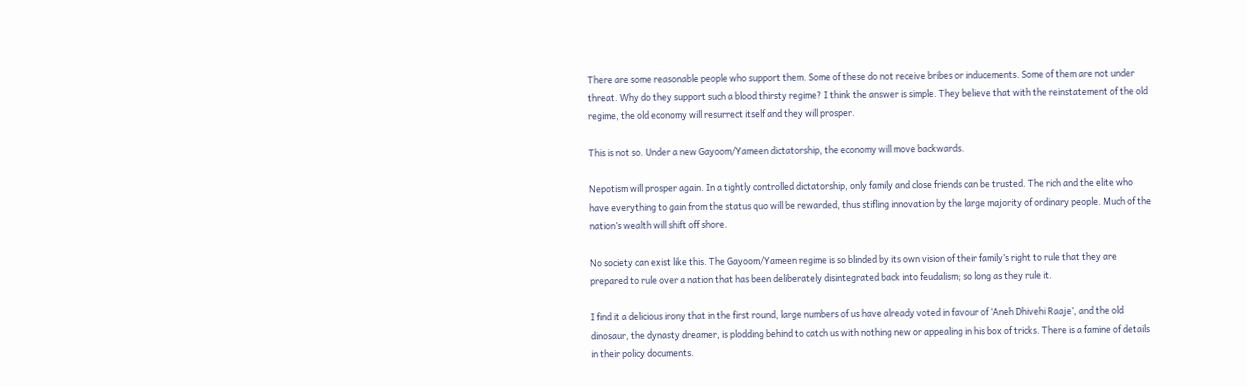There are some reasonable people who support them. Some of these do not receive bribes or inducements. Some of them are not under threat. Why do they support such a blood thirsty regime? I think the answer is simple. They believe that with the reinstatement of the old regime, the old economy will resurrect itself and they will prosper.

This is not so. Under a new Gayoom/Yameen dictatorship, the economy will move backwards.

Nepotism will prosper again. In a tightly controlled dictatorship, only family and close friends can be trusted. The rich and the elite who have everything to gain from the status quo will be rewarded, thus stifling innovation by the large majority of ordinary people. Much of the nation’s wealth will shift off shore.

No society can exist like this. The Gayoom/Yameen regime is so blinded by its own vision of their family’s right to rule that they are prepared to rule over a nation that has been deliberately disintegrated back into feudalism; so long as they rule it.

I find it a delicious irony that in the first round, large numbers of us have already voted in favour of ‘Aneh Dhivehi Raaje’, and the old dinosaur, the dynasty dreamer, is plodding behind to catch us with nothing new or appealing in his box of tricks. There is a famine of details in their policy documents.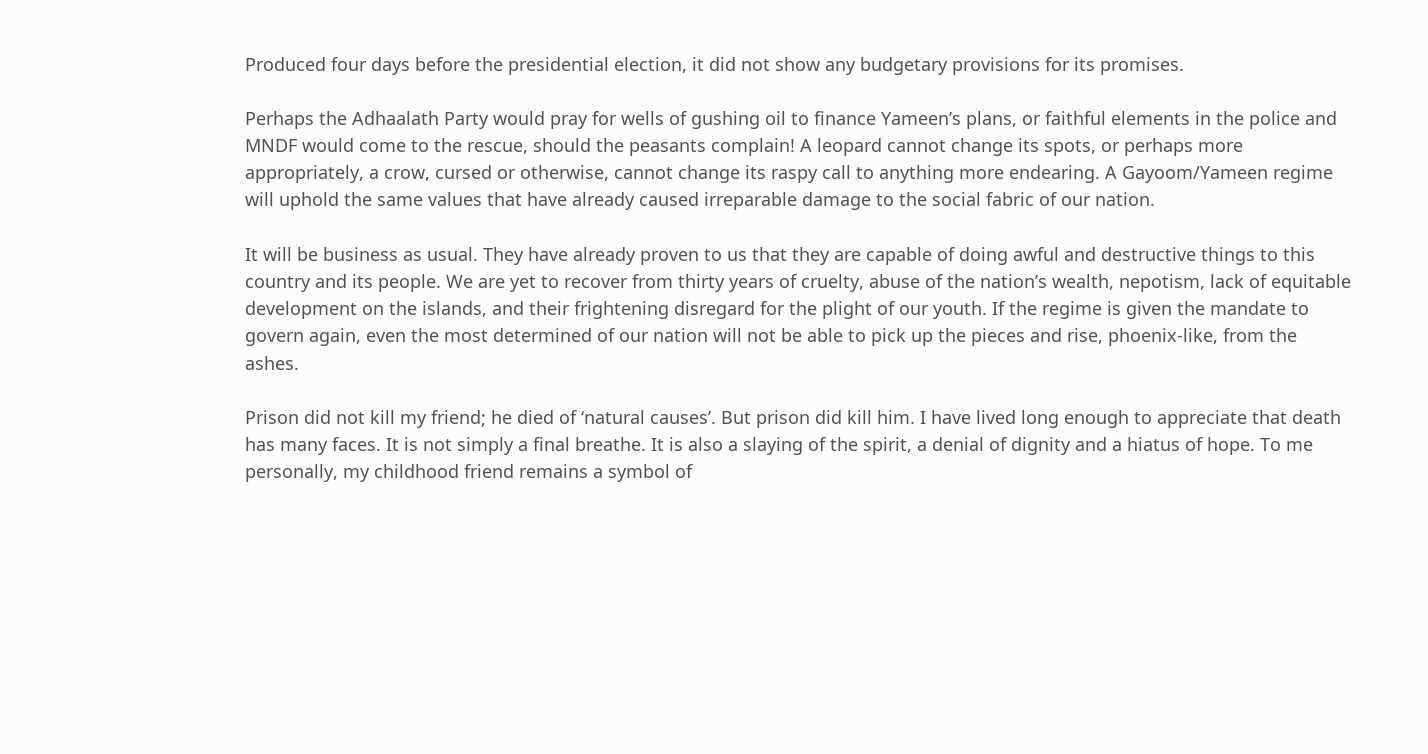Produced four days before the presidential election, it did not show any budgetary provisions for its promises.

Perhaps the Adhaalath Party would pray for wells of gushing oil to finance Yameen’s plans, or faithful elements in the police and MNDF would come to the rescue, should the peasants complain! A leopard cannot change its spots, or perhaps more appropriately, a crow, cursed or otherwise, cannot change its raspy call to anything more endearing. A Gayoom/Yameen regime will uphold the same values that have already caused irreparable damage to the social fabric of our nation.

It will be business as usual. They have already proven to us that they are capable of doing awful and destructive things to this country and its people. We are yet to recover from thirty years of cruelty, abuse of the nation’s wealth, nepotism, lack of equitable development on the islands, and their frightening disregard for the plight of our youth. If the regime is given the mandate to govern again, even the most determined of our nation will not be able to pick up the pieces and rise, phoenix-like, from the ashes.

Prison did not kill my friend; he died of ‘natural causes’. But prison did kill him. I have lived long enough to appreciate that death has many faces. It is not simply a final breathe. It is also a slaying of the spirit, a denial of dignity and a hiatus of hope. To me personally, my childhood friend remains a symbol of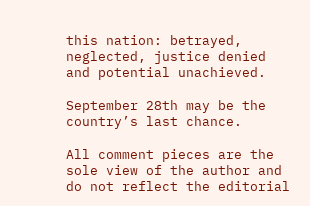this nation: betrayed, neglected, justice denied and potential unachieved.

September 28th may be the country’s last chance.

All comment pieces are the sole view of the author and do not reflect the editorial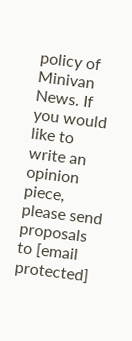policy of Minivan News. If you would like to write an opinion piece, please send proposals to [email protected]